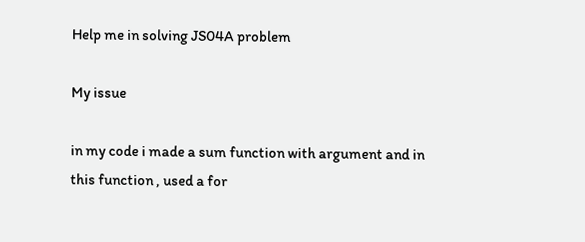Help me in solving JS04A problem

My issue

in my code i made a sum function with argument and in this function , used a for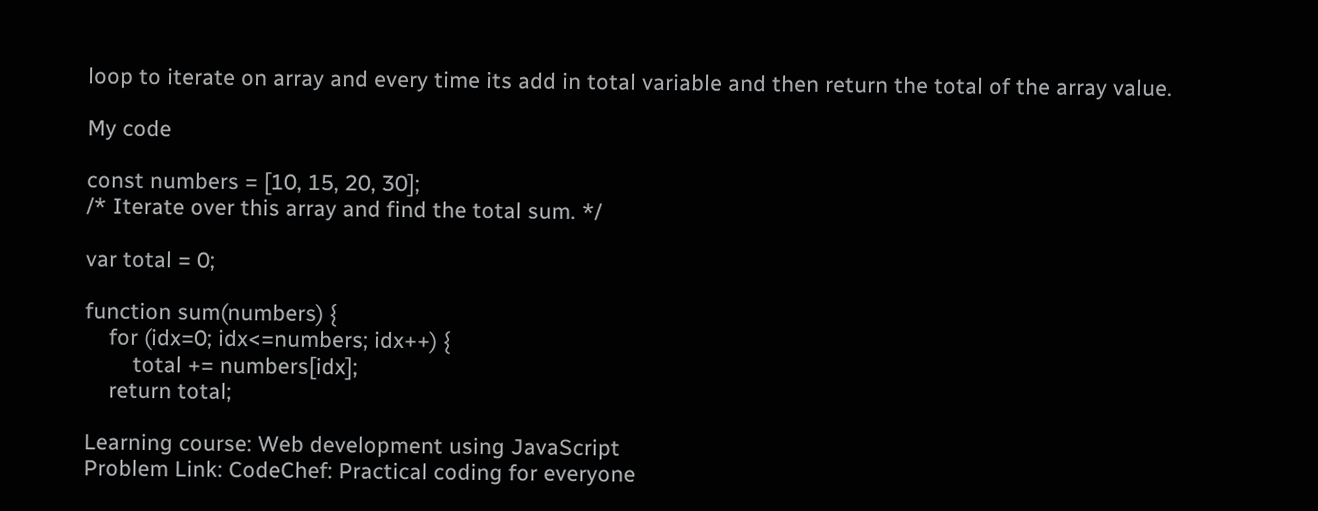loop to iterate on array and every time its add in total variable and then return the total of the array value.

My code

const numbers = [10, 15, 20, 30];
/* Iterate over this array and find the total sum. */

var total = 0;

function sum(numbers) {
    for (idx=0; idx<=numbers; idx++) {
        total += numbers[idx];
    return total;

Learning course: Web development using JavaScript
Problem Link: CodeChef: Practical coding for everyone